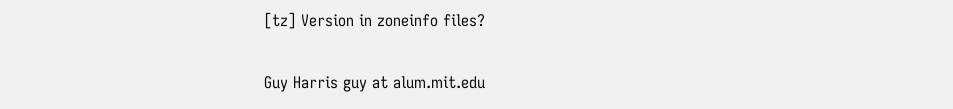[tz] Version in zoneinfo files?

Guy Harris guy at alum.mit.edu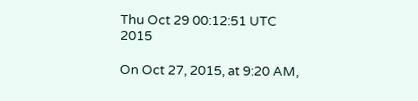Thu Oct 29 00:12:51 UTC 2015

On Oct 27, 2015, at 9:20 AM,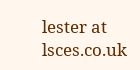lester at lsces.co.uk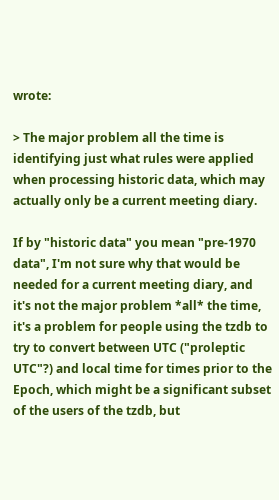wrote:

> The major problem all the time is identifying just what rules were applied when processing historic data, which may actually only be a current meeting diary.

If by "historic data" you mean "pre-1970 data", I'm not sure why that would be needed for a current meeting diary, and it's not the major problem *all* the time, it's a problem for people using the tzdb to try to convert between UTC ("proleptic UTC"?) and local time for times prior to the Epoch, which might be a significant subset of the users of the tzdb, but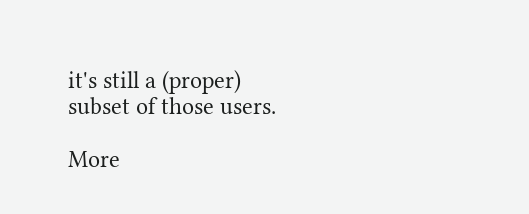it's still a (proper) subset of those users.

More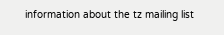information about the tz mailing list